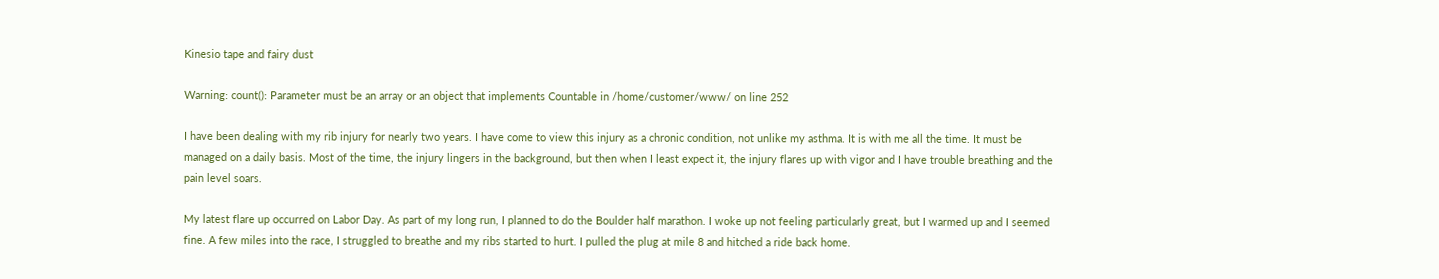Kinesio tape and fairy dust

Warning: count(): Parameter must be an array or an object that implements Countable in /home/customer/www/ on line 252

I have been dealing with my rib injury for nearly two years. I have come to view this injury as a chronic condition, not unlike my asthma. It is with me all the time. It must be managed on a daily basis. Most of the time, the injury lingers in the background, but then when I least expect it, the injury flares up with vigor and I have trouble breathing and the pain level soars.

My latest flare up occurred on Labor Day. As part of my long run, I planned to do the Boulder half marathon. I woke up not feeling particularly great, but I warmed up and I seemed fine. A few miles into the race, I struggled to breathe and my ribs started to hurt. I pulled the plug at mile 8 and hitched a ride back home.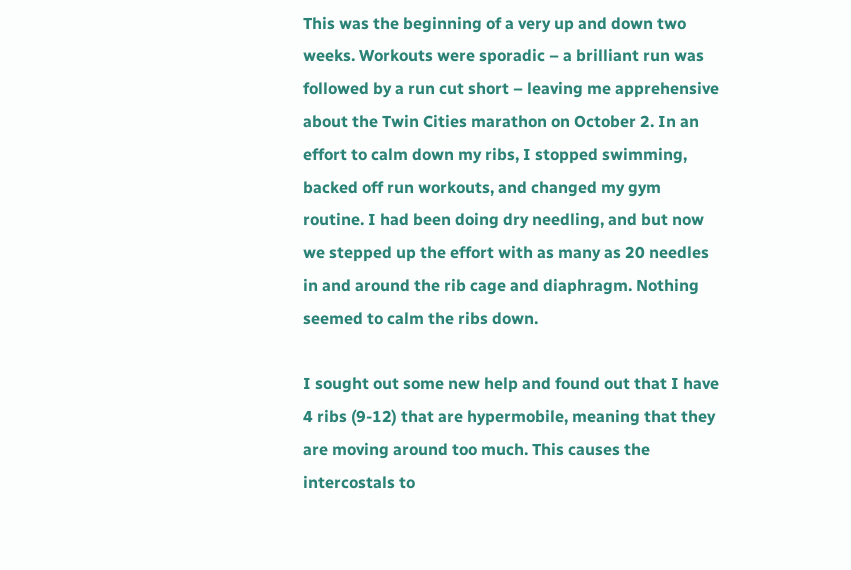This was the beginning of a very up and down two weeks. Workouts were sporadic – a brilliant run was followed by a run cut short – leaving me apprehensive about the Twin Cities marathon on October 2. In an effort to calm down my ribs, I stopped swimming, backed off run workouts, and changed my gym routine. I had been doing dry needling, and but now we stepped up the effort with as many as 20 needles in and around the rib cage and diaphragm. Nothing seemed to calm the ribs down.

I sought out some new help and found out that I have 4 ribs (9-12) that are hypermobile, meaning that they are moving around too much. This causes the intercostals to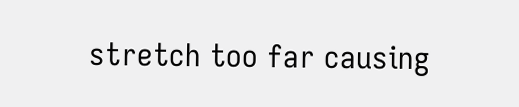stretch too far causing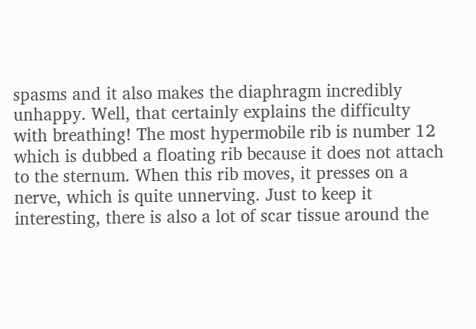spasms and it also makes the diaphragm incredibly unhappy. Well, that certainly explains the difficulty with breathing! The most hypermobile rib is number 12 which is dubbed a floating rib because it does not attach to the sternum. When this rib moves, it presses on a nerve, which is quite unnerving. Just to keep it interesting, there is also a lot of scar tissue around the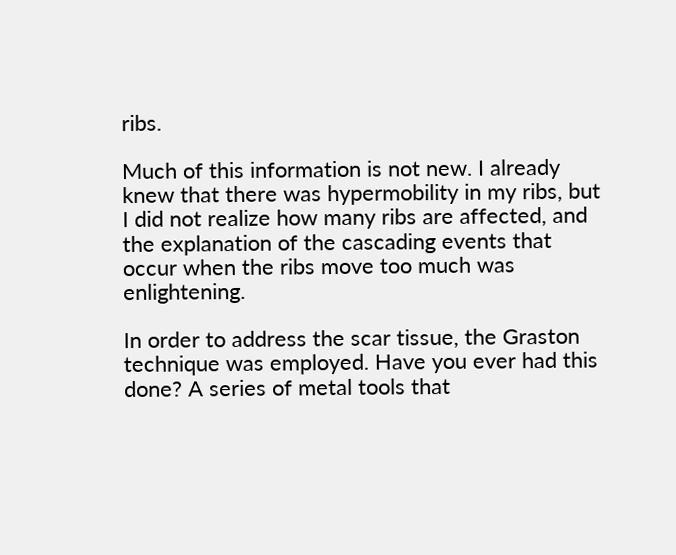ribs.

Much of this information is not new. I already knew that there was hypermobility in my ribs, but I did not realize how many ribs are affected, and the explanation of the cascading events that occur when the ribs move too much was enlightening.

In order to address the scar tissue, the Graston technique was employed. Have you ever had this done? A series of metal tools that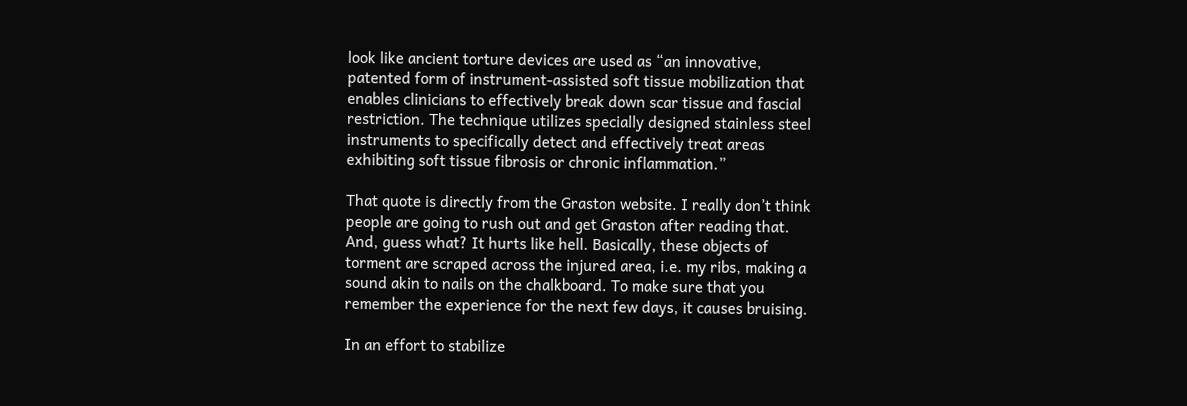look like ancient torture devices are used as “an innovative, patented form of instrument-assisted soft tissue mobilization that enables clinicians to effectively break down scar tissue and fascial restriction. The technique utilizes specially designed stainless steel instruments to specifically detect and effectively treat areas exhibiting soft tissue fibrosis or chronic inflammation.”

That quote is directly from the Graston website. I really don’t think people are going to rush out and get Graston after reading that. And, guess what? It hurts like hell. Basically, these objects of torment are scraped across the injured area, i.e. my ribs, making a sound akin to nails on the chalkboard. To make sure that you remember the experience for the next few days, it causes bruising.

In an effort to stabilize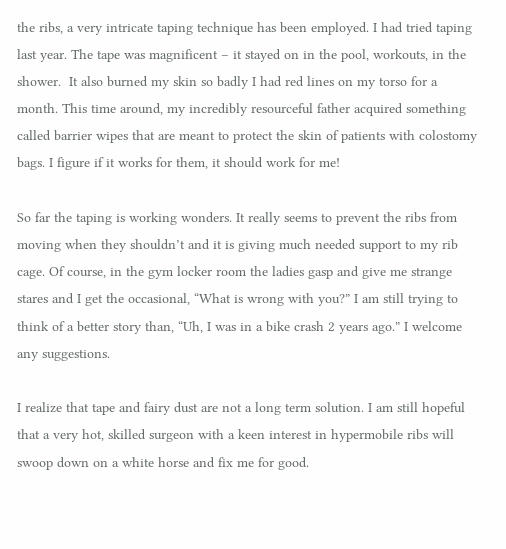the ribs, a very intricate taping technique has been employed. I had tried taping last year. The tape was magnificent – it stayed on in the pool, workouts, in the shower.  It also burned my skin so badly I had red lines on my torso for a month. This time around, my incredibly resourceful father acquired something called barrier wipes that are meant to protect the skin of patients with colostomy bags. I figure if it works for them, it should work for me!

So far the taping is working wonders. It really seems to prevent the ribs from moving when they shouldn’t and it is giving much needed support to my rib cage. Of course, in the gym locker room the ladies gasp and give me strange stares and I get the occasional, “What is wrong with you?” I am still trying to think of a better story than, “Uh, I was in a bike crash 2 years ago.” I welcome any suggestions.

I realize that tape and fairy dust are not a long term solution. I am still hopeful that a very hot, skilled surgeon with a keen interest in hypermobile ribs will swoop down on a white horse and fix me for good.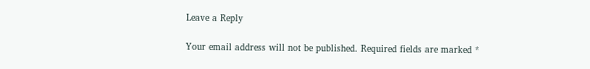Leave a Reply

Your email address will not be published. Required fields are marked *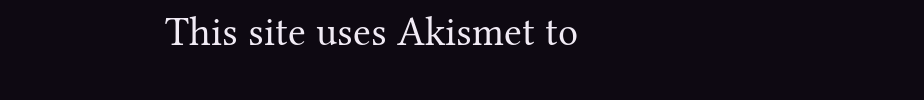This site uses Akismet to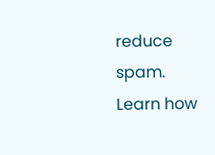reduce spam. Learn how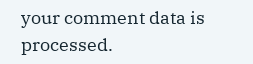your comment data is processed.